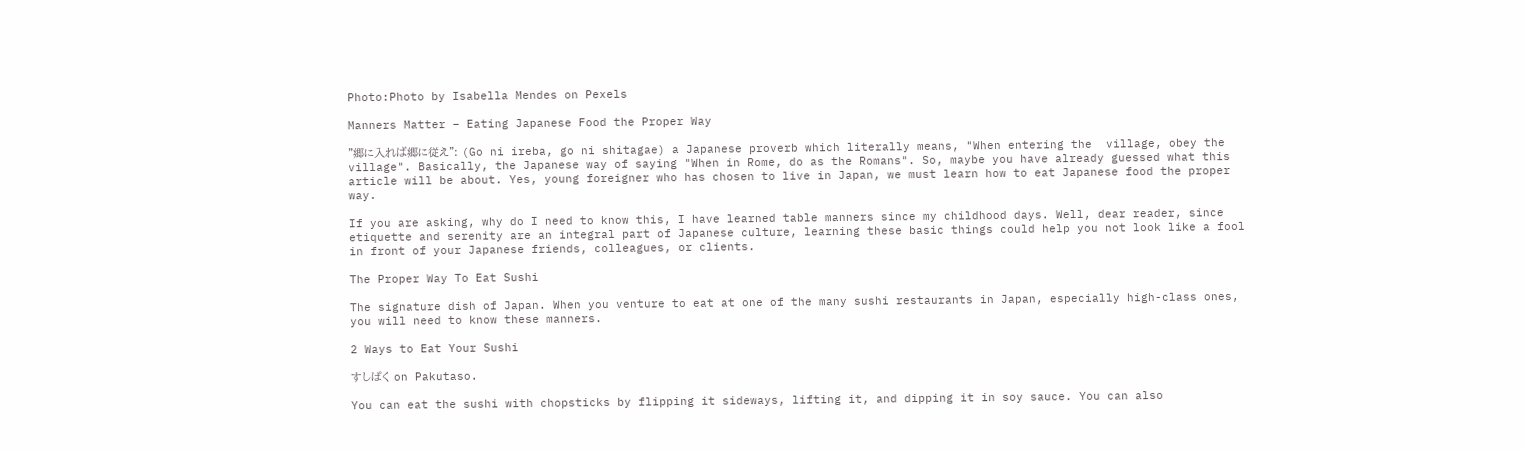Photo:Photo by Isabella Mendes on Pexels

Manners Matter – Eating Japanese Food the Proper Way

"郷に入れば郷に従え": (Go ni ireba, go ni shitagae) a Japanese proverb which literally means, "When entering the  village, obey the village". Basically, the Japanese way of saying "When in Rome, do as the Romans". So, maybe you have already guessed what this article will be about. Yes, young foreigner who has chosen to live in Japan, we must learn how to eat Japanese food the proper way.

If you are asking, why do I need to know this, I have learned table manners since my childhood days. Well, dear reader, since etiquette and serenity are an integral part of Japanese culture, learning these basic things could help you not look like a fool in front of your Japanese friends, colleagues, or clients.

The Proper Way To Eat Sushi

The signature dish of Japan. When you venture to eat at one of the many sushi restaurants in Japan, especially high-class ones, you will need to know these manners.

2 Ways to Eat Your Sushi

すしぱく on Pakutaso.

You can eat the sushi with chopsticks by flipping it sideways, lifting it, and dipping it in soy sauce. You can also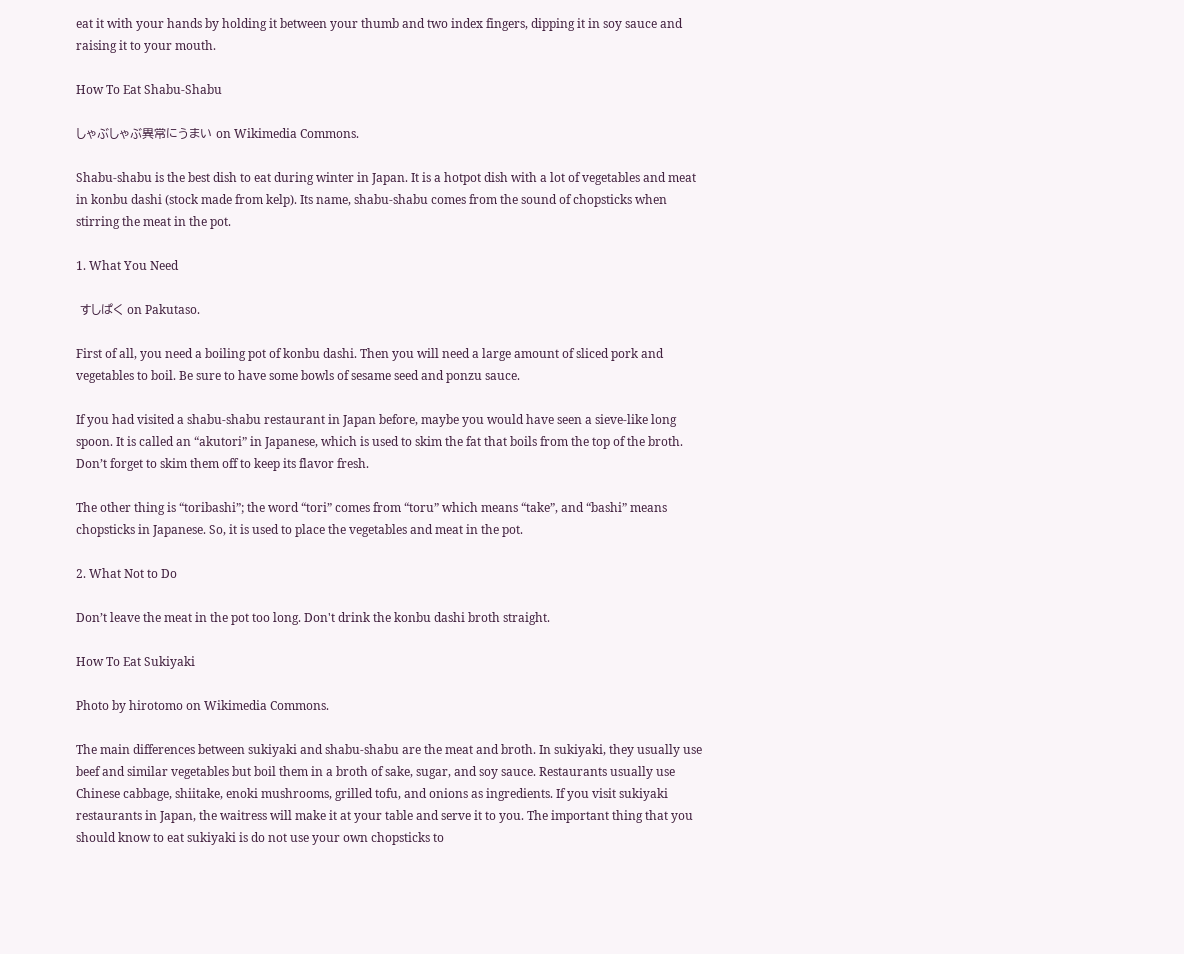eat it with your hands by holding it between your thumb and two index fingers, dipping it in soy sauce and raising it to your mouth.

How To Eat Shabu-Shabu

しゃぶしゃぶ異常にうまい on Wikimedia Commons.

Shabu-shabu is the best dish to eat during winter in Japan. It is a hotpot dish with a lot of vegetables and meat in konbu dashi (stock made from kelp). Its name, shabu-shabu comes from the sound of chopsticks when stirring the meat in the pot.

1. What You Need

 すしぱく on Pakutaso.

First of all, you need a boiling pot of konbu dashi. Then you will need a large amount of sliced pork and vegetables to boil. Be sure to have some bowls of sesame seed and ponzu sauce.

If you had visited a shabu-shabu restaurant in Japan before, maybe you would have seen a sieve-like long spoon. It is called an “akutori” in Japanese, which is used to skim the fat that boils from the top of the broth. Don’t forget to skim them off to keep its flavor fresh.

The other thing is “toribashi”; the word “tori” comes from “toru” which means “take”, and “bashi” means chopsticks in Japanese. So, it is used to place the vegetables and meat in the pot.

2. What Not to Do

Don’t leave the meat in the pot too long. Don't drink the konbu dashi broth straight.

How To Eat Sukiyaki

Photo by hirotomo on Wikimedia Commons.

The main differences between sukiyaki and shabu-shabu are the meat and broth. In sukiyaki, they usually use beef and similar vegetables but boil them in a broth of sake, sugar, and soy sauce. Restaurants usually use Chinese cabbage, shiitake, enoki mushrooms, grilled tofu, and onions as ingredients. If you visit sukiyaki restaurants in Japan, the waitress will make it at your table and serve it to you. The important thing that you should know to eat sukiyaki is do not use your own chopsticks to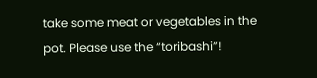take some meat or vegetables in the pot. Please use the “toribashi”!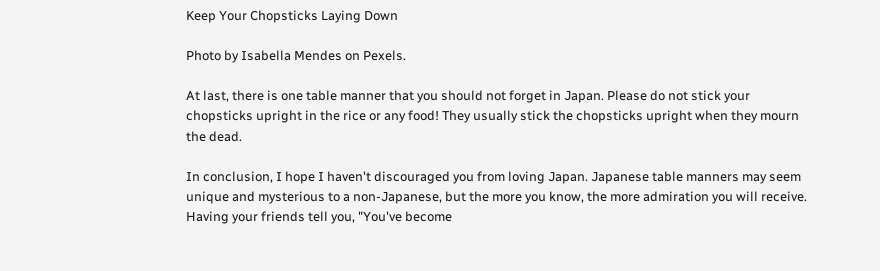Keep Your Chopsticks Laying Down

Photo by Isabella Mendes on Pexels.

At last, there is one table manner that you should not forget in Japan. Please do not stick your chopsticks upright in the rice or any food! They usually stick the chopsticks upright when they mourn the dead.

In conclusion, I hope I haven't discouraged you from loving Japan. Japanese table manners may seem unique and mysterious to a non-Japanese, but the more you know, the more admiration you will receive. Having your friends tell you, "You've become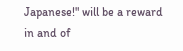Japanese!" will be a reward in and of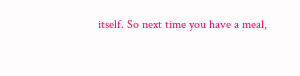itself. So next time you have a meal,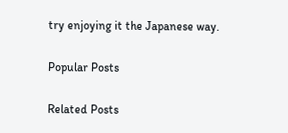try enjoying it the Japanese way.

Popular Posts

Related Posts